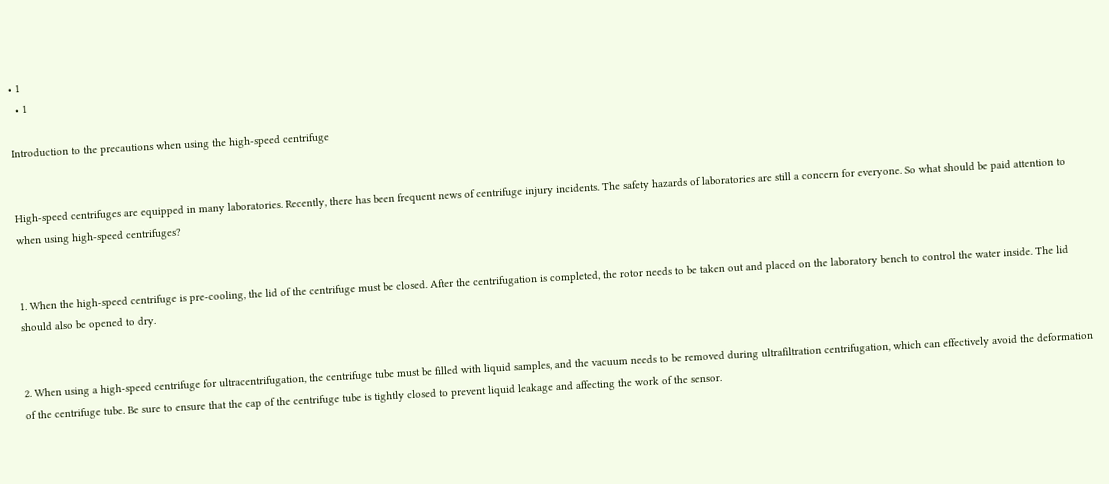• 1
  • 1

Introduction to the precautions when using the high-speed centrifuge


High-speed centrifuges are equipped in many laboratories. Recently, there has been frequent news of centrifuge injury incidents. The safety hazards of laboratories are still a concern for everyone. So what should be paid attention to when using high-speed centrifuges?


1. When the high-speed centrifuge is pre-cooling, the lid of the centrifuge must be closed. After the centrifugation is completed, the rotor needs to be taken out and placed on the laboratory bench to control the water inside. The lid should also be opened to dry.


2. When using a high-speed centrifuge for ultracentrifugation, the centrifuge tube must be filled with liquid samples, and the vacuum needs to be removed during ultrafiltration centrifugation, which can effectively avoid the deformation of the centrifuge tube. Be sure to ensure that the cap of the centrifuge tube is tightly closed to prevent liquid leakage and affecting the work of the sensor.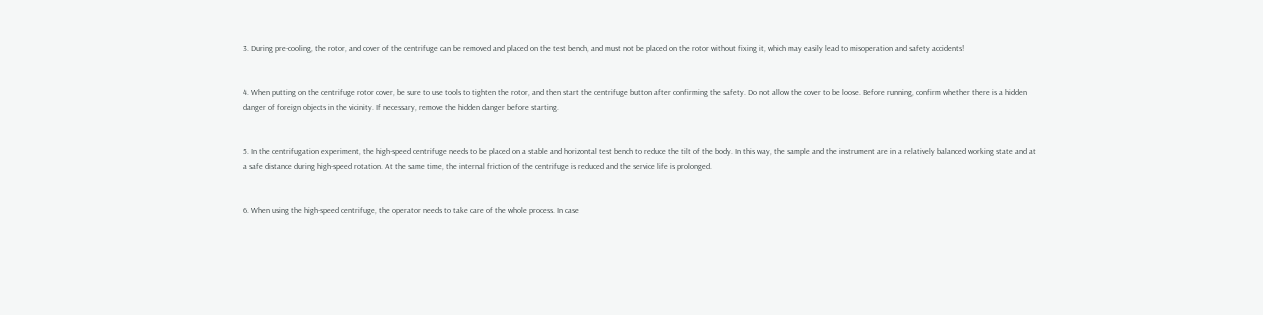3. During pre-cooling, the rotor, and cover of the centrifuge can be removed and placed on the test bench, and must not be placed on the rotor without fixing it, which may easily lead to misoperation and safety accidents!


4. When putting on the centrifuge rotor cover, be sure to use tools to tighten the rotor, and then start the centrifuge button after confirming the safety. Do not allow the cover to be loose. Before running, confirm whether there is a hidden danger of foreign objects in the vicinity. If necessary, remove the hidden danger before starting.


5. In the centrifugation experiment, the high-speed centrifuge needs to be placed on a stable and horizontal test bench to reduce the tilt of the body. In this way, the sample and the instrument are in a relatively balanced working state and at a safe distance during high-speed rotation. At the same time, the internal friction of the centrifuge is reduced and the service life is prolonged.


6. When using the high-speed centrifuge, the operator needs to take care of the whole process. In case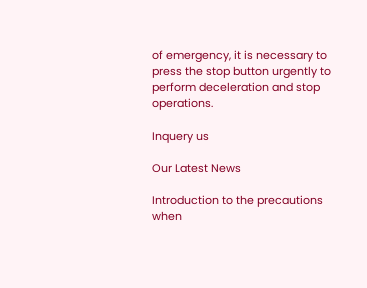of emergency, it is necessary to press the stop button urgently to perform deceleration and stop operations.

Inquery us

Our Latest News

Introduction to the precautions when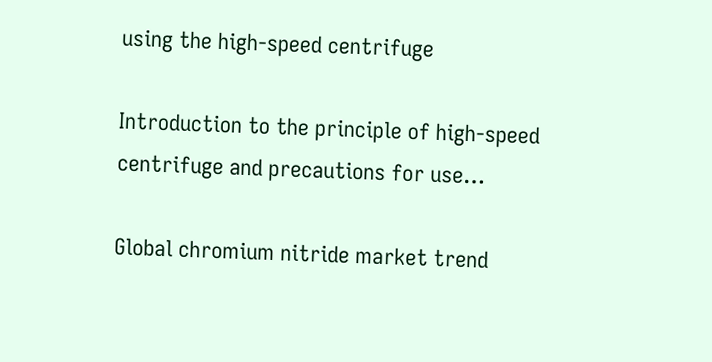using the high-speed centrifuge

Introduction to the principle of high-speed centrifuge and precautions for use…

Global chromium nitride market trend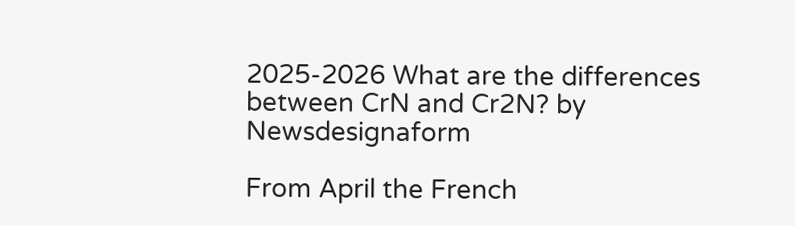2025-2026 What are the differences between CrN and Cr2N? by Newsdesignaform

From April the French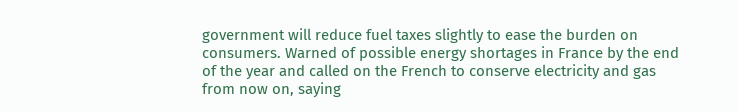government will reduce fuel taxes slightly to ease the burden on consumers. Warned of possible energy shortages in France by the end of the year and called on the French to conserve electricity and gas from now on, saying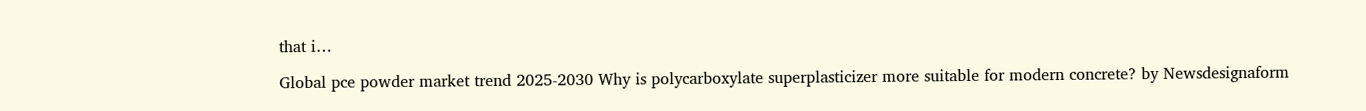that i…

Global pce powder market trend 2025-2030 Why is polycarboxylate superplasticizer more suitable for modern concrete? by Newsdesignaform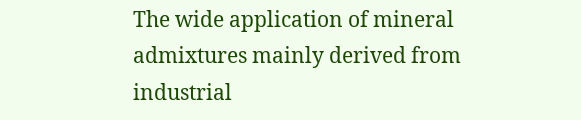The wide application of mineral admixtures mainly derived from industrial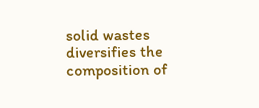solid wastes diversifies the composition of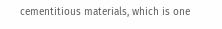cementitious materials, which is one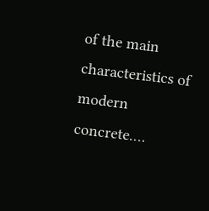of the main characteristics of modern concrete.…